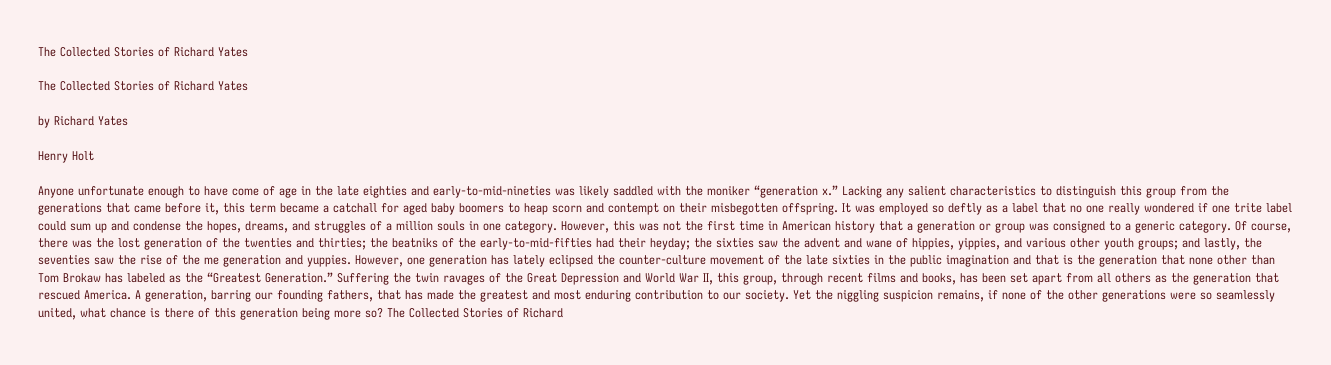The Collected Stories of Richard Yates

The Collected Stories of Richard Yates

by Richard Yates

Henry Holt

Anyone unfortunate enough to have come of age in the late eighties and early-to-mid-nineties was likely saddled with the moniker “generation x.” Lacking any salient characteristics to distinguish this group from the generations that came before it, this term became a catchall for aged baby boomers to heap scorn and contempt on their misbegotten offspring. It was employed so deftly as a label that no one really wondered if one trite label could sum up and condense the hopes, dreams, and struggles of a million souls in one category. However, this was not the first time in American history that a generation or group was consigned to a generic category. Of course, there was the lost generation of the twenties and thirties; the beatniks of the early-to-mid-fifties had their heyday; the sixties saw the advent and wane of hippies, yippies, and various other youth groups; and lastly, the seventies saw the rise of the me generation and yuppies. However, one generation has lately eclipsed the counter-culture movement of the late sixties in the public imagination and that is the generation that none other than Tom Brokaw has labeled as the “Greatest Generation.” Suffering the twin ravages of the Great Depression and World War II, this group, through recent films and books, has been set apart from all others as the generation that rescued America. A generation, barring our founding fathers, that has made the greatest and most enduring contribution to our society. Yet the niggling suspicion remains, if none of the other generations were so seamlessly united, what chance is there of this generation being more so? The Collected Stories of Richard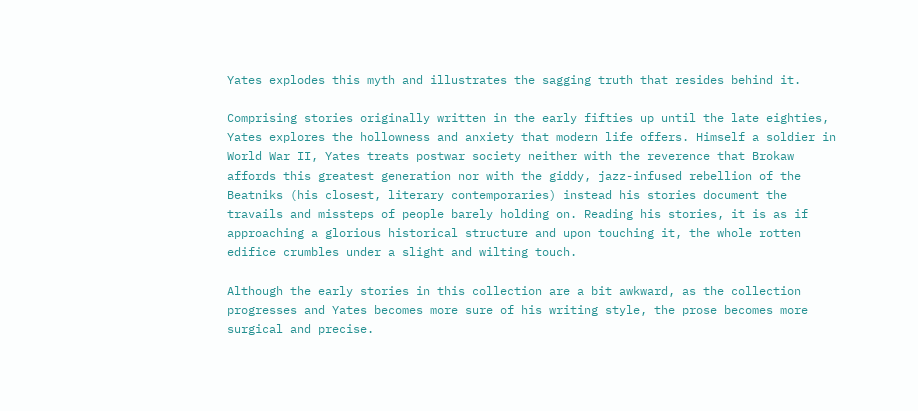Yates explodes this myth and illustrates the sagging truth that resides behind it.

Comprising stories originally written in the early fifties up until the late eighties, Yates explores the hollowness and anxiety that modern life offers. Himself a soldier in World War II, Yates treats postwar society neither with the reverence that Brokaw affords this greatest generation nor with the giddy, jazz-infused rebellion of the Beatniks (his closest, literary contemporaries) instead his stories document the travails and missteps of people barely holding on. Reading his stories, it is as if approaching a glorious historical structure and upon touching it, the whole rotten edifice crumbles under a slight and wilting touch.

Although the early stories in this collection are a bit awkward, as the collection progresses and Yates becomes more sure of his writing style, the prose becomes more surgical and precise.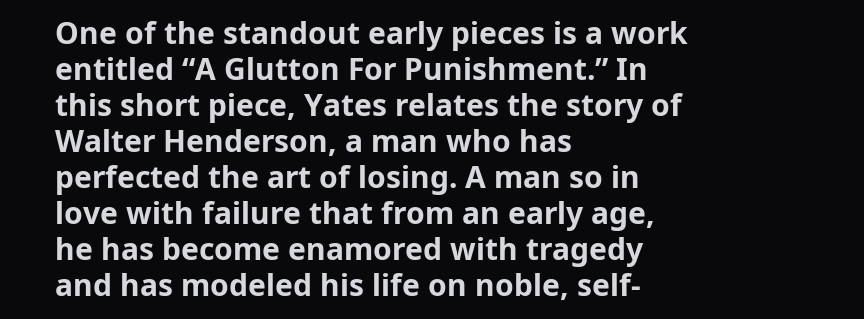One of the standout early pieces is a work entitled “A Glutton For Punishment.” In this short piece, Yates relates the story of Walter Henderson, a man who has perfected the art of losing. A man so in love with failure that from an early age, he has become enamored with tragedy and has modeled his life on noble, self-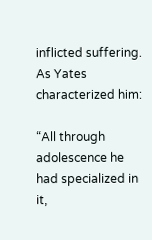inflicted suffering. As Yates characterized him:

“All through adolescence he had specialized in it,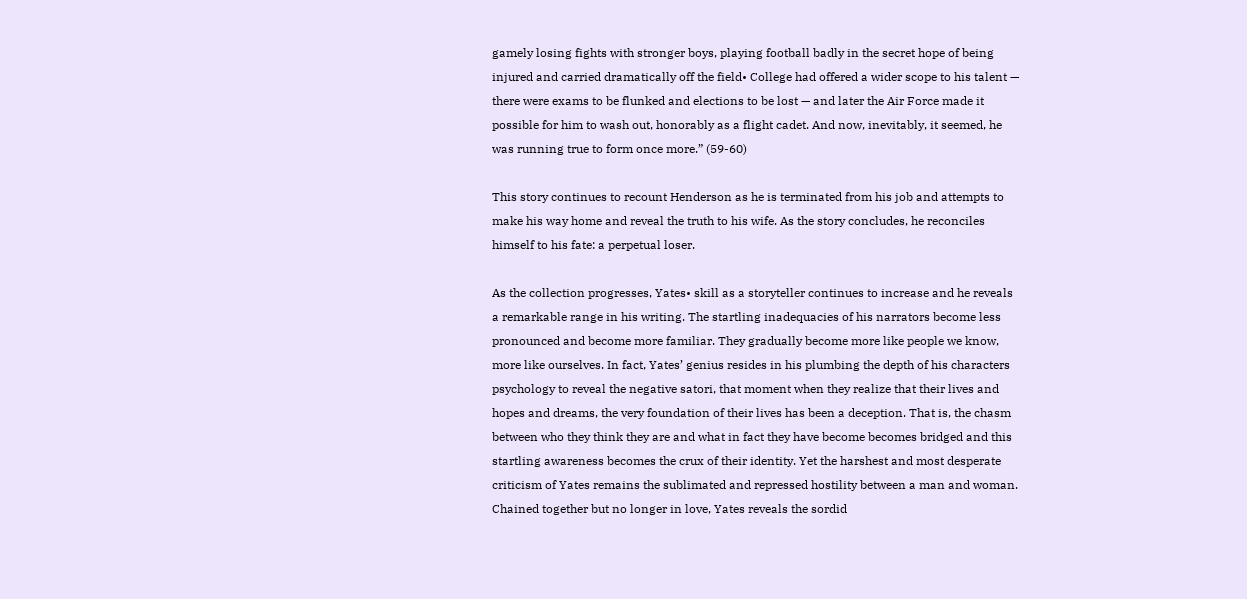gamely losing fights with stronger boys, playing football badly in the secret hope of being injured and carried dramatically off the field• College had offered a wider scope to his talent — there were exams to be flunked and elections to be lost — and later the Air Force made it possible for him to wash out, honorably as a flight cadet. And now, inevitably, it seemed, he was running true to form once more.” (59-60)

This story continues to recount Henderson as he is terminated from his job and attempts to make his way home and reveal the truth to his wife. As the story concludes, he reconciles himself to his fate: a perpetual loser.

As the collection progresses, Yates• skill as a storyteller continues to increase and he reveals a remarkable range in his writing. The startling inadequacies of his narrators become less pronounced and become more familiar. They gradually become more like people we know, more like ourselves. In fact, Yates’ genius resides in his plumbing the depth of his characters psychology to reveal the negative satori, that moment when they realize that their lives and hopes and dreams, the very foundation of their lives has been a deception. That is, the chasm between who they think they are and what in fact they have become becomes bridged and this startling awareness becomes the crux of their identity. Yet the harshest and most desperate criticism of Yates remains the sublimated and repressed hostility between a man and woman. Chained together but no longer in love, Yates reveals the sordid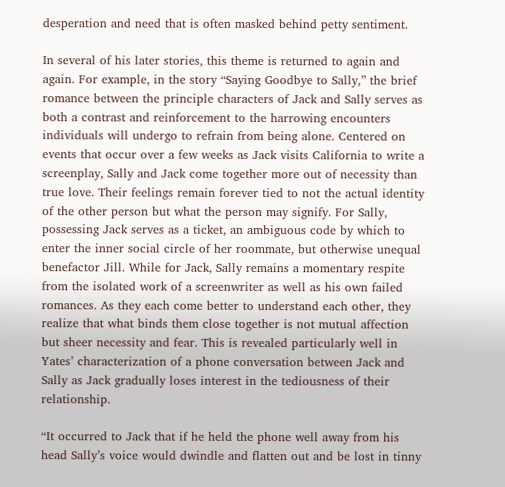desperation and need that is often masked behind petty sentiment.

In several of his later stories, this theme is returned to again and again. For example, in the story “Saying Goodbye to Sally,” the brief romance between the principle characters of Jack and Sally serves as both a contrast and reinforcement to the harrowing encounters individuals will undergo to refrain from being alone. Centered on events that occur over a few weeks as Jack visits California to write a screenplay, Sally and Jack come together more out of necessity than true love. Their feelings remain forever tied to not the actual identity of the other person but what the person may signify. For Sally, possessing Jack serves as a ticket, an ambiguous code by which to enter the inner social circle of her roommate, but otherwise unequal benefactor Jill. While for Jack, Sally remains a momentary respite from the isolated work of a screenwriter as well as his own failed romances. As they each come better to understand each other, they realize that what binds them close together is not mutual affection but sheer necessity and fear. This is revealed particularly well in Yates’ characterization of a phone conversation between Jack and Sally as Jack gradually loses interest in the tediousness of their relationship.

“It occurred to Jack that if he held the phone well away from his head Sally’s voice would dwindle and flatten out and be lost in tinny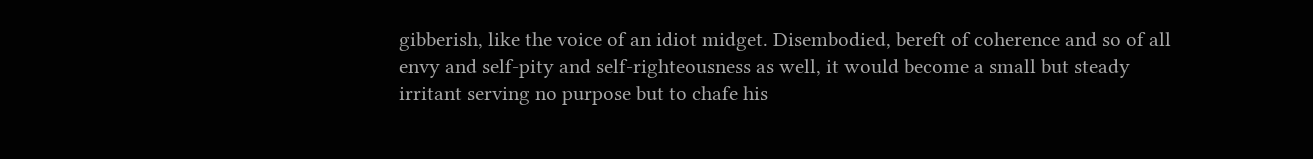gibberish, like the voice of an idiot midget. Disembodied, bereft of coherence and so of all envy and self-pity and self-righteousness as well, it would become a small but steady irritant serving no purpose but to chafe his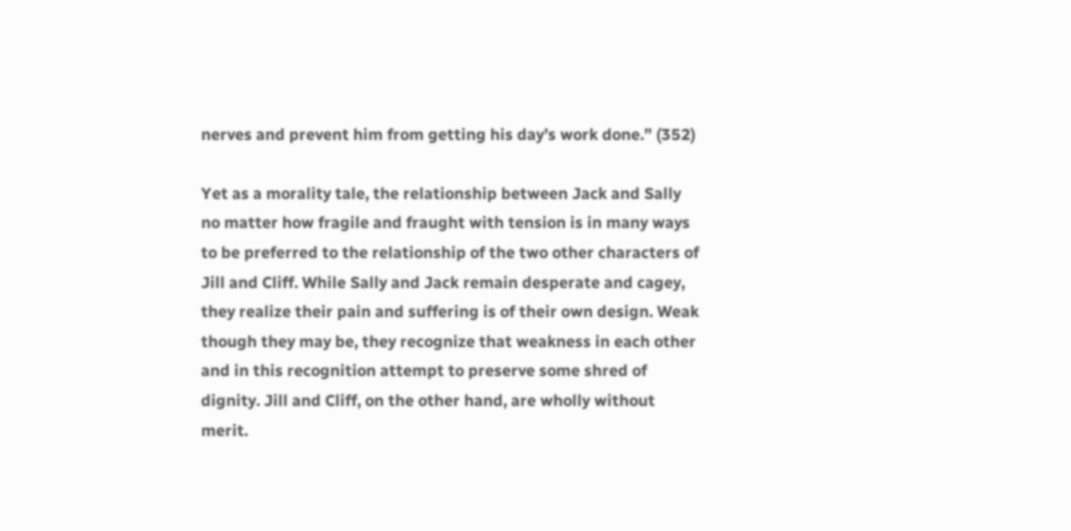nerves and prevent him from getting his day’s work done.” (352)

Yet as a morality tale, the relationship between Jack and Sally no matter how fragile and fraught with tension is in many ways to be preferred to the relationship of the two other characters of Jill and Cliff. While Sally and Jack remain desperate and cagey, they realize their pain and suffering is of their own design. Weak though they may be, they recognize that weakness in each other and in this recognition attempt to preserve some shred of dignity. Jill and Cliff, on the other hand, are wholly without merit.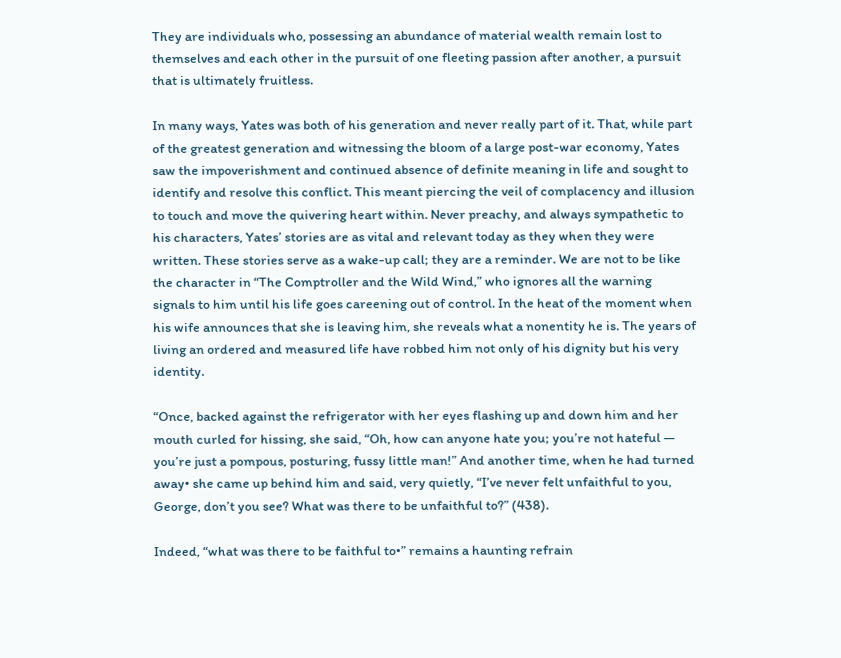They are individuals who, possessing an abundance of material wealth remain lost to themselves and each other in the pursuit of one fleeting passion after another, a pursuit that is ultimately fruitless.

In many ways, Yates was both of his generation and never really part of it. That, while part of the greatest generation and witnessing the bloom of a large post-war economy, Yates saw the impoverishment and continued absence of definite meaning in life and sought to identify and resolve this conflict. This meant piercing the veil of complacency and illusion to touch and move the quivering heart within. Never preachy, and always sympathetic to his characters, Yates’ stories are as vital and relevant today as they when they were written. These stories serve as a wake-up call; they are a reminder. We are not to be like the character in “The Comptroller and the Wild Wind,” who ignores all the warning signals to him until his life goes careening out of control. In the heat of the moment when his wife announces that she is leaving him, she reveals what a nonentity he is. The years of living an ordered and measured life have robbed him not only of his dignity but his very identity.

“Once, backed against the refrigerator with her eyes flashing up and down him and her mouth curled for hissing, she said, “Oh, how can anyone hate you; you’re not hateful — you’re just a pompous, posturing, fussy little man!” And another time, when he had turned away• she came up behind him and said, very quietly, “I’ve never felt unfaithful to you, George, don’t you see? What was there to be unfaithful to?” (438).

Indeed, “what was there to be faithful to•” remains a haunting refrain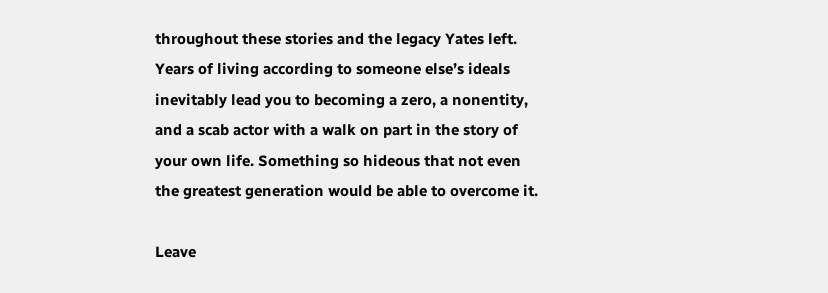throughout these stories and the legacy Yates left. Years of living according to someone else’s ideals inevitably lead you to becoming a zero, a nonentity, and a scab actor with a walk on part in the story of your own life. Something so hideous that not even the greatest generation would be able to overcome it.

Leave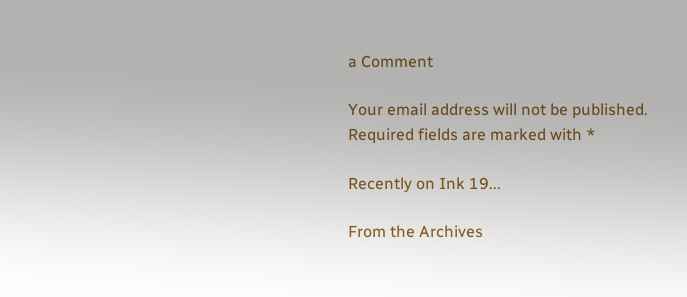a Comment

Your email address will not be published. Required fields are marked with *

Recently on Ink 19...

From the Archives